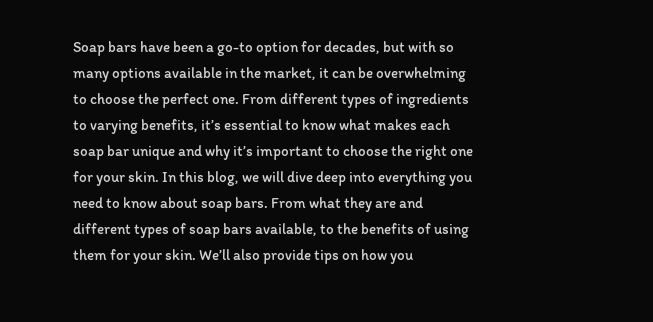Soap bars have been a go-to option for decades, but with so many options available in the market, it can be overwhelming to choose the perfect one. From different types of ingredients to varying benefits, it’s essential to know what makes each soap bar unique and why it’s important to choose the right one for your skin. In this blog, we will dive deep into everything you need to know about soap bars. From what they are and different types of soap bars available, to the benefits of using them for your skin. We’ll also provide tips on how you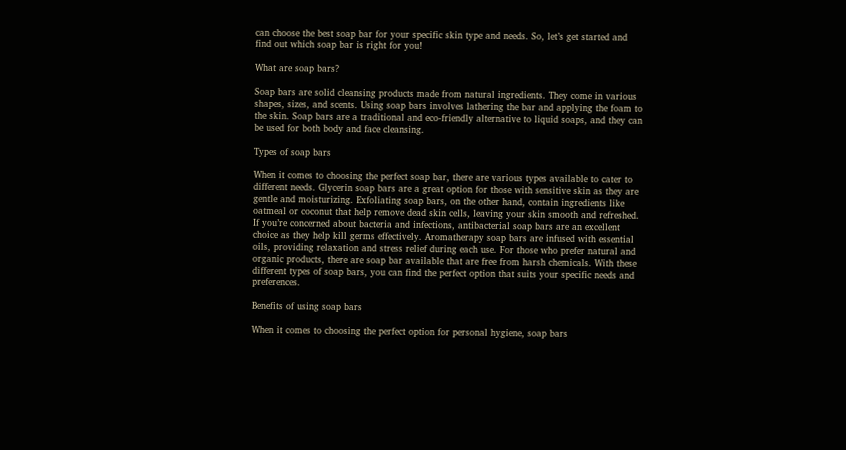can choose the best soap bar for your specific skin type and needs. So, let’s get started and find out which soap bar is right for you!

What are soap bars?

Soap bars are solid cleansing products made from natural ingredients. They come in various shapes, sizes, and scents. Using soap bars involves lathering the bar and applying the foam to the skin. Soap bars are a traditional and eco-friendly alternative to liquid soaps, and they can be used for both body and face cleansing.

Types of soap bars

When it comes to choosing the perfect soap bar, there are various types available to cater to different needs. Glycerin soap bars are a great option for those with sensitive skin as they are gentle and moisturizing. Exfoliating soap bars, on the other hand, contain ingredients like oatmeal or coconut that help remove dead skin cells, leaving your skin smooth and refreshed. If you’re concerned about bacteria and infections, antibacterial soap bars are an excellent choice as they help kill germs effectively. Aromatherapy soap bars are infused with essential oils, providing relaxation and stress relief during each use. For those who prefer natural and organic products, there are soap bar available that are free from harsh chemicals. With these different types of soap bars, you can find the perfect option that suits your specific needs and preferences.

Benefits of using soap bars

When it comes to choosing the perfect option for personal hygiene, soap bars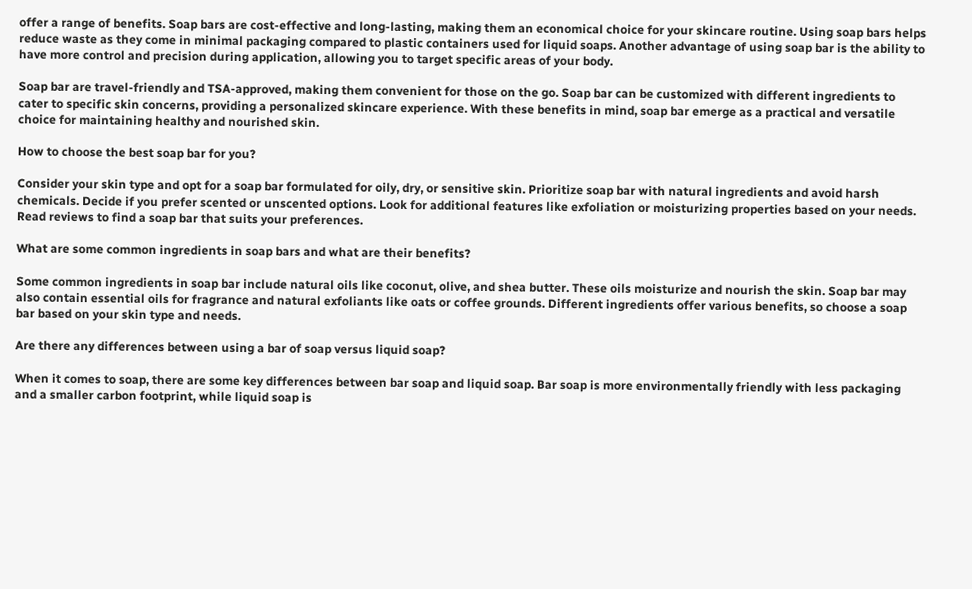offer a range of benefits. Soap bars are cost-effective and long-lasting, making them an economical choice for your skincare routine. Using soap bars helps reduce waste as they come in minimal packaging compared to plastic containers used for liquid soaps. Another advantage of using soap bar is the ability to have more control and precision during application, allowing you to target specific areas of your body.

Soap bar are travel-friendly and TSA-approved, making them convenient for those on the go. Soap bar can be customized with different ingredients to cater to specific skin concerns, providing a personalized skincare experience. With these benefits in mind, soap bar emerge as a practical and versatile choice for maintaining healthy and nourished skin.

How to choose the best soap bar for you?

Consider your skin type and opt for a soap bar formulated for oily, dry, or sensitive skin. Prioritize soap bar with natural ingredients and avoid harsh chemicals. Decide if you prefer scented or unscented options. Look for additional features like exfoliation or moisturizing properties based on your needs. Read reviews to find a soap bar that suits your preferences.

What are some common ingredients in soap bars and what are their benefits?

Some common ingredients in soap bar include natural oils like coconut, olive, and shea butter. These oils moisturize and nourish the skin. Soap bar may also contain essential oils for fragrance and natural exfoliants like oats or coffee grounds. Different ingredients offer various benefits, so choose a soap bar based on your skin type and needs.

Are there any differences between using a bar of soap versus liquid soap?

When it comes to soap, there are some key differences between bar soap and liquid soap. Bar soap is more environmentally friendly with less packaging and a smaller carbon footprint, while liquid soap is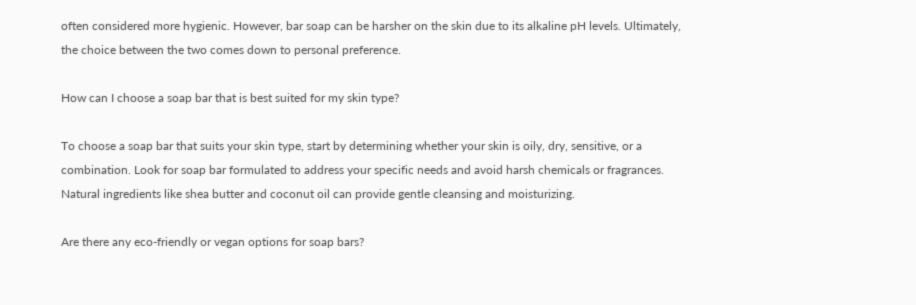often considered more hygienic. However, bar soap can be harsher on the skin due to its alkaline pH levels. Ultimately, the choice between the two comes down to personal preference.

How can I choose a soap bar that is best suited for my skin type?

To choose a soap bar that suits your skin type, start by determining whether your skin is oily, dry, sensitive, or a combination. Look for soap bar formulated to address your specific needs and avoid harsh chemicals or fragrances. Natural ingredients like shea butter and coconut oil can provide gentle cleansing and moisturizing.

Are there any eco-friendly or vegan options for soap bars?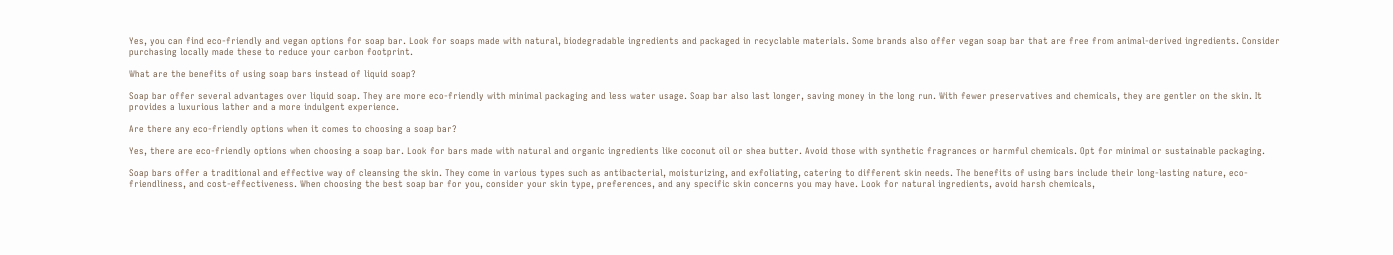Yes, you can find eco-friendly and vegan options for soap bar. Look for soaps made with natural, biodegradable ingredients and packaged in recyclable materials. Some brands also offer vegan soap bar that are free from animal-derived ingredients. Consider purchasing locally made these to reduce your carbon footprint.

What are the benefits of using soap bars instead of liquid soap?

Soap bar offer several advantages over liquid soap. They are more eco-friendly with minimal packaging and less water usage. Soap bar also last longer, saving money in the long run. With fewer preservatives and chemicals, they are gentler on the skin. It provides a luxurious lather and a more indulgent experience.

Are there any eco-friendly options when it comes to choosing a soap bar?

Yes, there are eco-friendly options when choosing a soap bar. Look for bars made with natural and organic ingredients like coconut oil or shea butter. Avoid those with synthetic fragrances or harmful chemicals. Opt for minimal or sustainable packaging.

Soap bars offer a traditional and effective way of cleansing the skin. They come in various types such as antibacterial, moisturizing, and exfoliating, catering to different skin needs. The benefits of using bars include their long-lasting nature, eco-friendliness, and cost-effectiveness. When choosing the best soap bar for you, consider your skin type, preferences, and any specific skin concerns you may have. Look for natural ingredients, avoid harsh chemicals,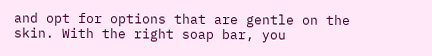and opt for options that are gentle on the skin. With the right soap bar, you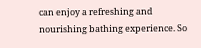can enjoy a refreshing and nourishing bathing experience. So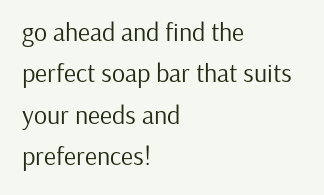go ahead and find the perfect soap bar that suits your needs and preferences!